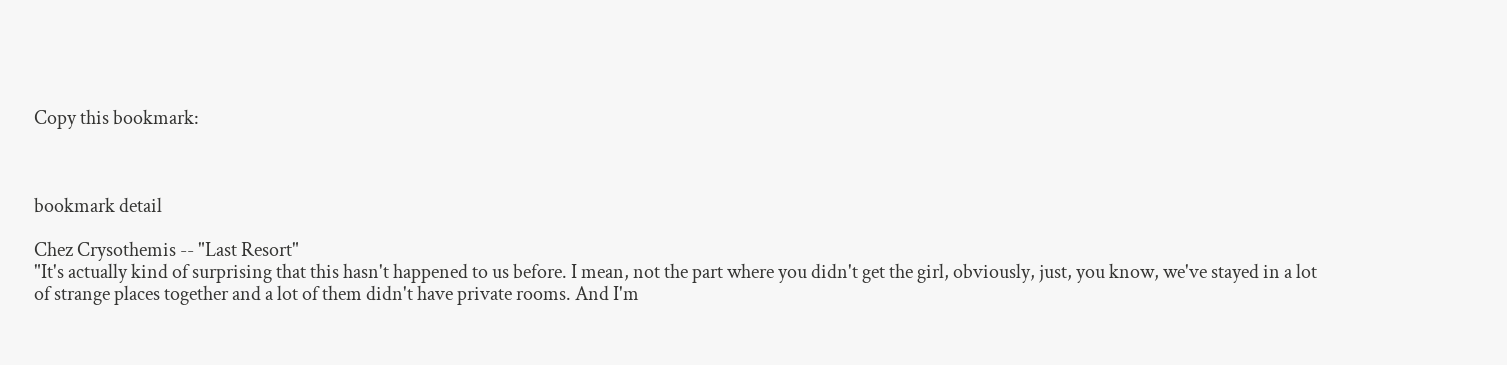Copy this bookmark:



bookmark detail

Chez Crysothemis -- "Last Resort"
"It's actually kind of surprising that this hasn't happened to us before. I mean, not the part where you didn't get the girl, obviously, just, you know, we've stayed in a lot of strange places together and a lot of them didn't have private rooms. And I'm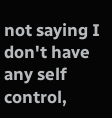not saying I don't have any self control,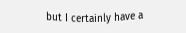but I certainly have a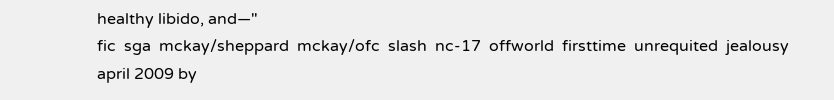healthy libido, and—"
fic  sga  mckay/sheppard  mckay/ofc  slash  nc-17  offworld  firsttime  unrequited  jealousy
april 2009 by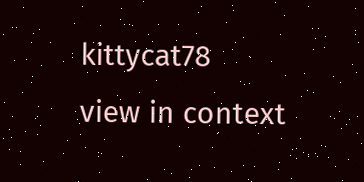kittycat78
view in context